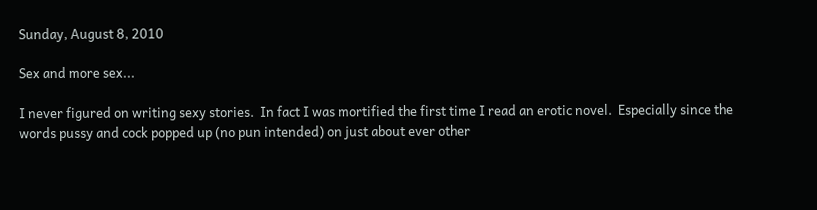Sunday, August 8, 2010

Sex and more sex...

I never figured on writing sexy stories.  In fact I was mortified the first time I read an erotic novel.  Especially since the words pussy and cock popped up (no pun intended) on just about ever other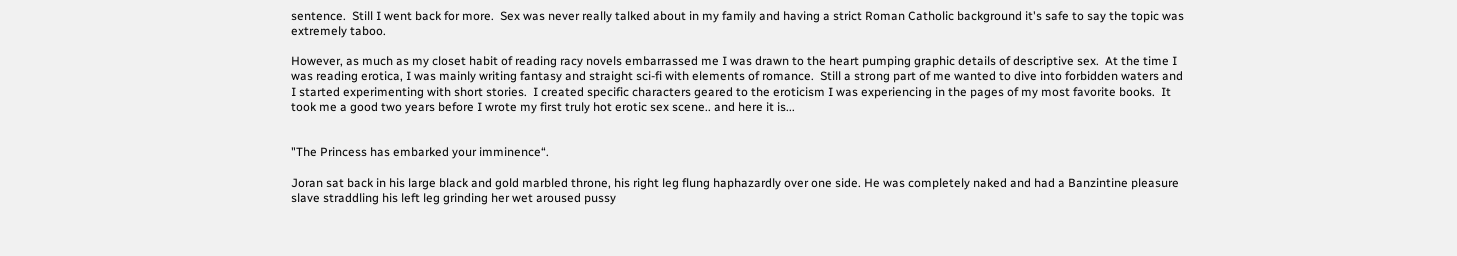sentence.  Still I went back for more.  Sex was never really talked about in my family and having a strict Roman Catholic background it's safe to say the topic was extremely taboo.

However, as much as my closet habit of reading racy novels embarrassed me I was drawn to the heart pumping graphic details of descriptive sex.  At the time I was reading erotica, I was mainly writing fantasy and straight sci-fi with elements of romance.  Still a strong part of me wanted to dive into forbidden waters and I started experimenting with short stories.  I created specific characters geared to the eroticism I was experiencing in the pages of my most favorite books.  It took me a good two years before I wrote my first truly hot erotic sex scene.. and here it is...


"The Princess has embarked your imminence“.

Joran sat back in his large black and gold marbled throne, his right leg flung haphazardly over one side. He was completely naked and had a Banzintine pleasure slave straddling his left leg grinding her wet aroused pussy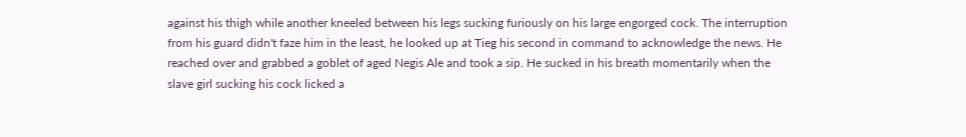against his thigh while another kneeled between his legs sucking furiously on his large engorged cock. The interruption from his guard didn't faze him in the least, he looked up at Tieg his second in command to acknowledge the news. He reached over and grabbed a goblet of aged Negis Ale and took a sip. He sucked in his breath momentarily when the slave girl sucking his cock licked a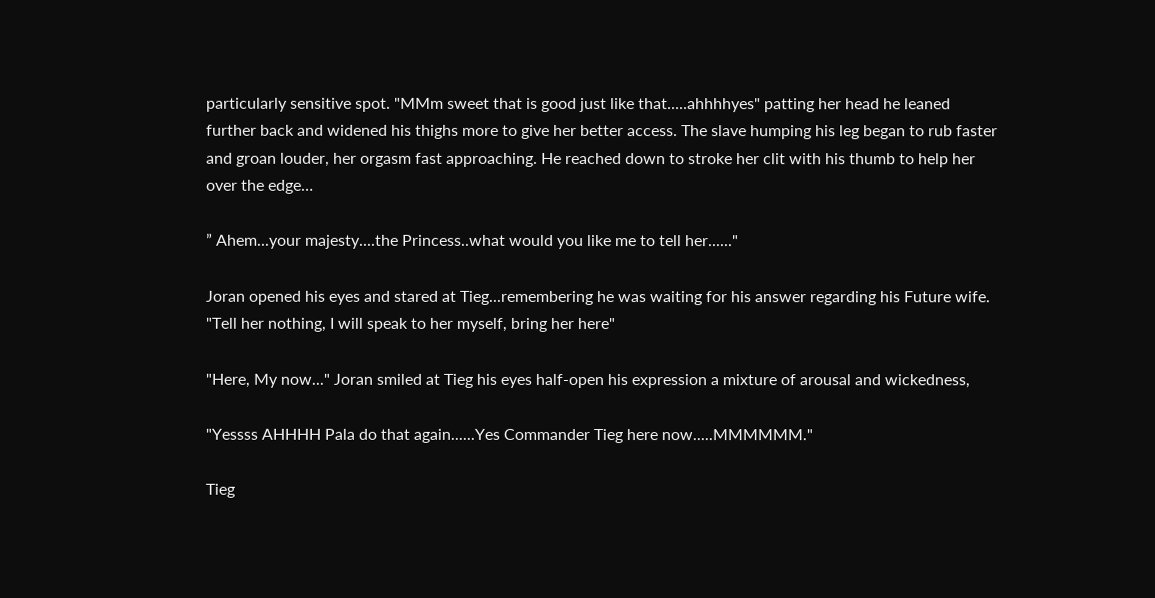particularly sensitive spot. "MMm sweet that is good just like that.....ahhhhyes" patting her head he leaned further back and widened his thighs more to give her better access. The slave humping his leg began to rub faster and groan louder, her orgasm fast approaching. He reached down to stroke her clit with his thumb to help her over the edge…

” Ahem...your majesty....the Princess..what would you like me to tell her......"

Joran opened his eyes and stared at Tieg...remembering he was waiting for his answer regarding his Future wife. "Tell her nothing, I will speak to her myself, bring her here"

"Here, My now..." Joran smiled at Tieg his eyes half-open his expression a mixture of arousal and wickedness,

"Yessss AHHHH Pala do that again......Yes Commander Tieg here now.....MMMMMM."

Tieg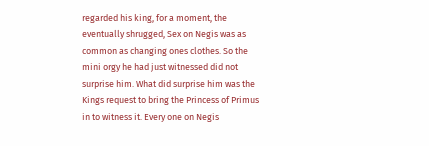regarded his king, for a moment, the eventually shrugged, Sex on Negis was as common as changing ones clothes. So the mini orgy he had just witnessed did not surprise him. What did surprise him was the Kings request to bring the Princess of Primus in to witness it. Every one on Negis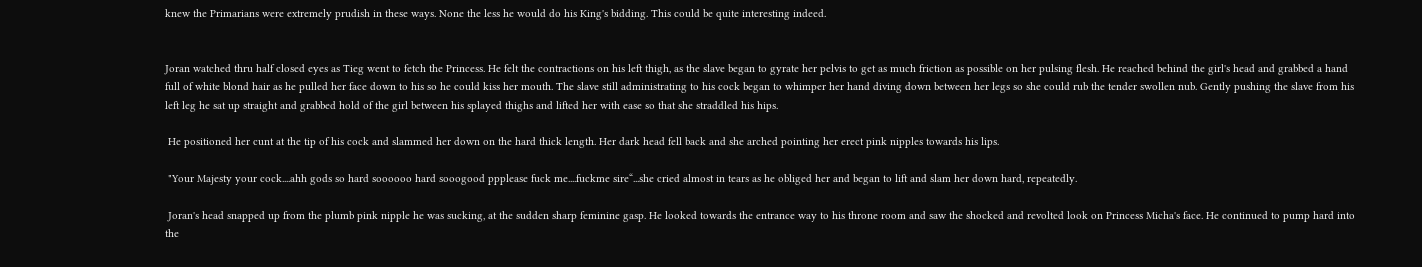knew the Primarians were extremely prudish in these ways. None the less he would do his King's bidding. This could be quite interesting indeed.


Joran watched thru half closed eyes as Tieg went to fetch the Princess. He felt the contractions on his left thigh, as the slave began to gyrate her pelvis to get as much friction as possible on her pulsing flesh. He reached behind the girl's head and grabbed a hand full of white blond hair as he pulled her face down to his so he could kiss her mouth. The slave still administrating to his cock began to whimper her hand diving down between her legs so she could rub the tender swollen nub. Gently pushing the slave from his left leg he sat up straight and grabbed hold of the girl between his splayed thighs and lifted her with ease so that she straddled his hips.

 He positioned her cunt at the tip of his cock and slammed her down on the hard thick length. Her dark head fell back and she arched pointing her erect pink nipples towards his lips.

 "Your Majesty your cock....ahh gods so hard soooooo hard sooogood ppplease fuck me....fuckme sire“...she cried almost in tears as he obliged her and began to lift and slam her down hard, repeatedly.

 Joran's head snapped up from the plumb pink nipple he was sucking, at the sudden sharp feminine gasp. He looked towards the entrance way to his throne room and saw the shocked and revolted look on Princess Micha's face. He continued to pump hard into the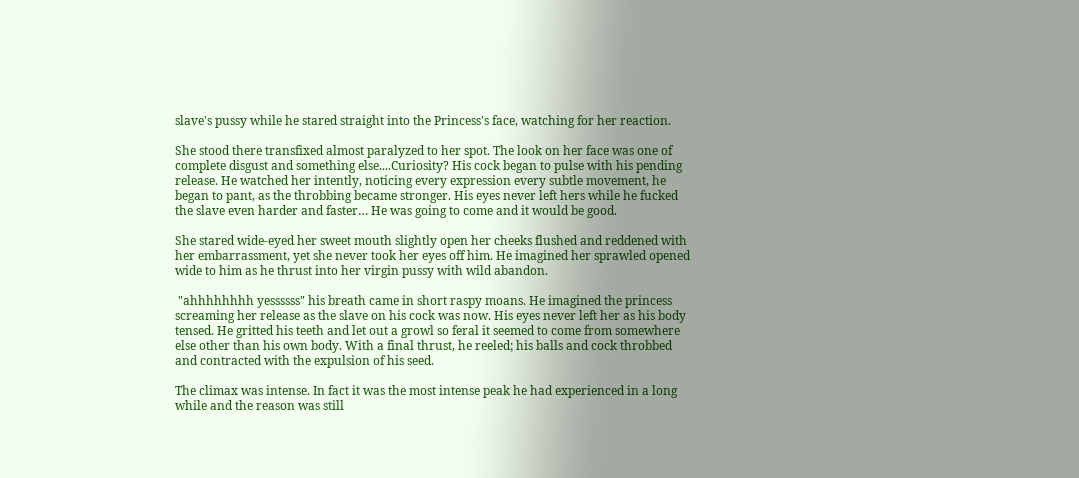slave's pussy while he stared straight into the Princess's face, watching for her reaction.

She stood there transfixed almost paralyzed to her spot. The look on her face was one of complete disgust and something else....Curiosity? His cock began to pulse with his pending release. He watched her intently, noticing every expression every subtle movement, he began to pant, as the throbbing became stronger. His eyes never left hers while he fucked the slave even harder and faster… He was going to come and it would be good.

She stared wide-eyed her sweet mouth slightly open her cheeks flushed and reddened with her embarrassment, yet she never took her eyes off him. He imagined her sprawled opened wide to him as he thrust into her virgin pussy with wild abandon.

 "ahhhhhhhh yessssss" his breath came in short raspy moans. He imagined the princess screaming her release as the slave on his cock was now. His eyes never left her as his body tensed. He gritted his teeth and let out a growl so feral it seemed to come from somewhere else other than his own body. With a final thrust, he reeled; his balls and cock throbbed and contracted with the expulsion of his seed.

The climax was intense. In fact it was the most intense peak he had experienced in a long while and the reason was still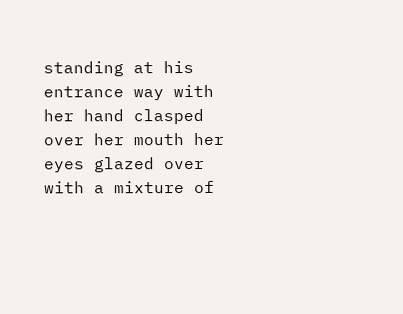standing at his entrance way with her hand clasped over her mouth her eyes glazed over with a mixture of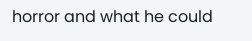horror and what he could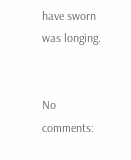have sworn was longing.


No comments: